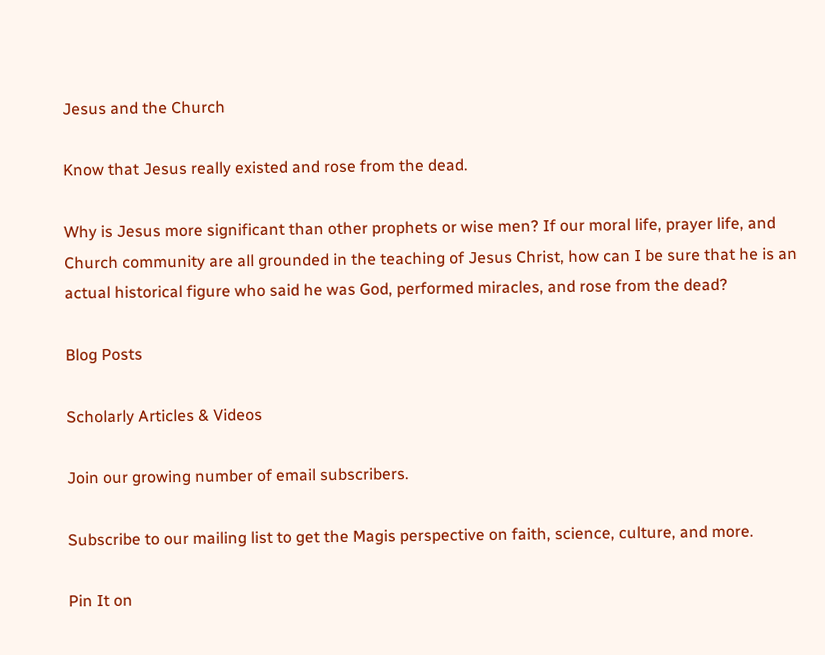Jesus and the Church

Know that Jesus really existed and rose from the dead.

Why is Jesus more significant than other prophets or wise men? If our moral life, prayer life, and Church community are all grounded in the teaching of Jesus Christ, how can I be sure that he is an actual historical figure who said he was God, performed miracles, and rose from the dead?

Blog Posts

Scholarly Articles & Videos

Join our growing number of email subscribers.

Subscribe to our mailing list to get the Magis perspective on faith, science, culture, and more.

Pin It on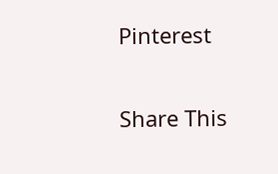Pinterest

Share This